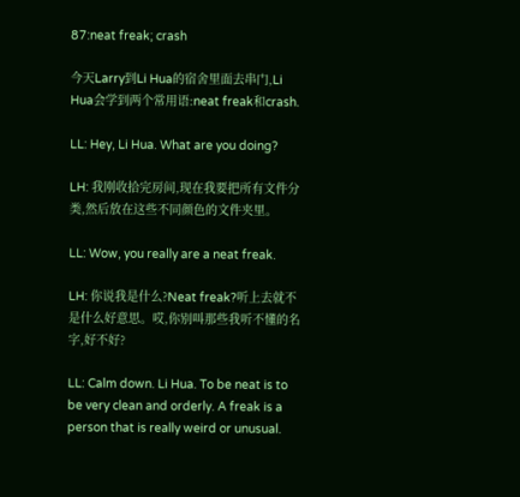87:neat freak; crash

今天Larry到Li Hua的宿舍里面去串门,Li Hua会学到两个常用语:neat freak和crash.

LL: Hey, Li Hua. What are you doing?

LH: 我刚收拾完房间,现在我要把所有文件分类,然后放在这些不同颜色的文件夹里。

LL: Wow, you really are a neat freak.

LH: 你说我是什么?Neat freak?听上去就不是什么好意思。哎,你别叫那些我听不懂的名字,好不好?

LL: Calm down. Li Hua. To be neat is to be very clean and orderly. A freak is a person that is really weird or unusual.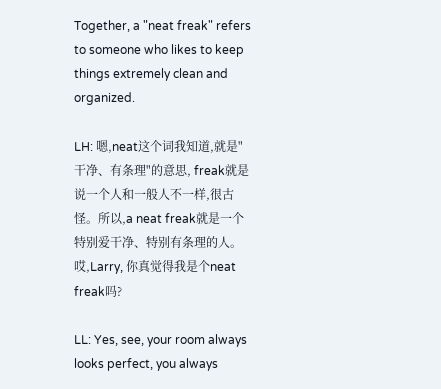Together, a "neat freak" refers to someone who likes to keep things extremely clean and organized.

LH: 嗯,neat这个词我知道,就是"干净、有条理"的意思, freak就是说一个人和一般人不一样,很古怪。所以,a neat freak就是一个特别爱干净、特别有条理的人。哎,Larry, 你真觉得我是个neat freak吗?

LL: Yes, see, your room always looks perfect, you always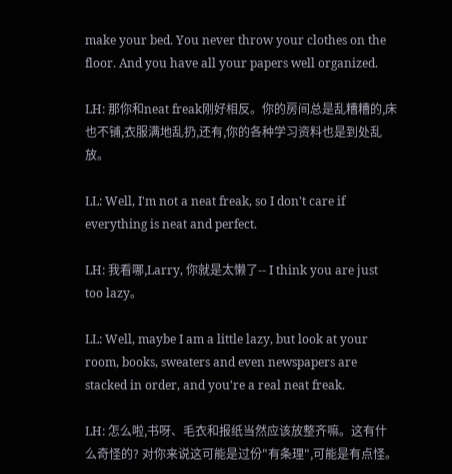make your bed. You never throw your clothes on the floor. And you have all your papers well organized.

LH: 那你和neat freak刚好相反。你的房间总是乱糟糟的,床也不铺,衣服满地乱扔,还有,你的各种学习资料也是到处乱放。

LL: Well, I'm not a neat freak, so I don't care if everything is neat and perfect.

LH: 我看哪,Larry, 你就是太懒了-- I think you are just too lazy。

LL: Well, maybe I am a little lazy, but look at your room, books, sweaters and even newspapers are stacked in order, and you're a real neat freak.

LH: 怎么啦,书呀、毛衣和报纸当然应该放整齐嘛。这有什么奇怪的? 对你来说这可能是过份"有条理",可能是有点怪。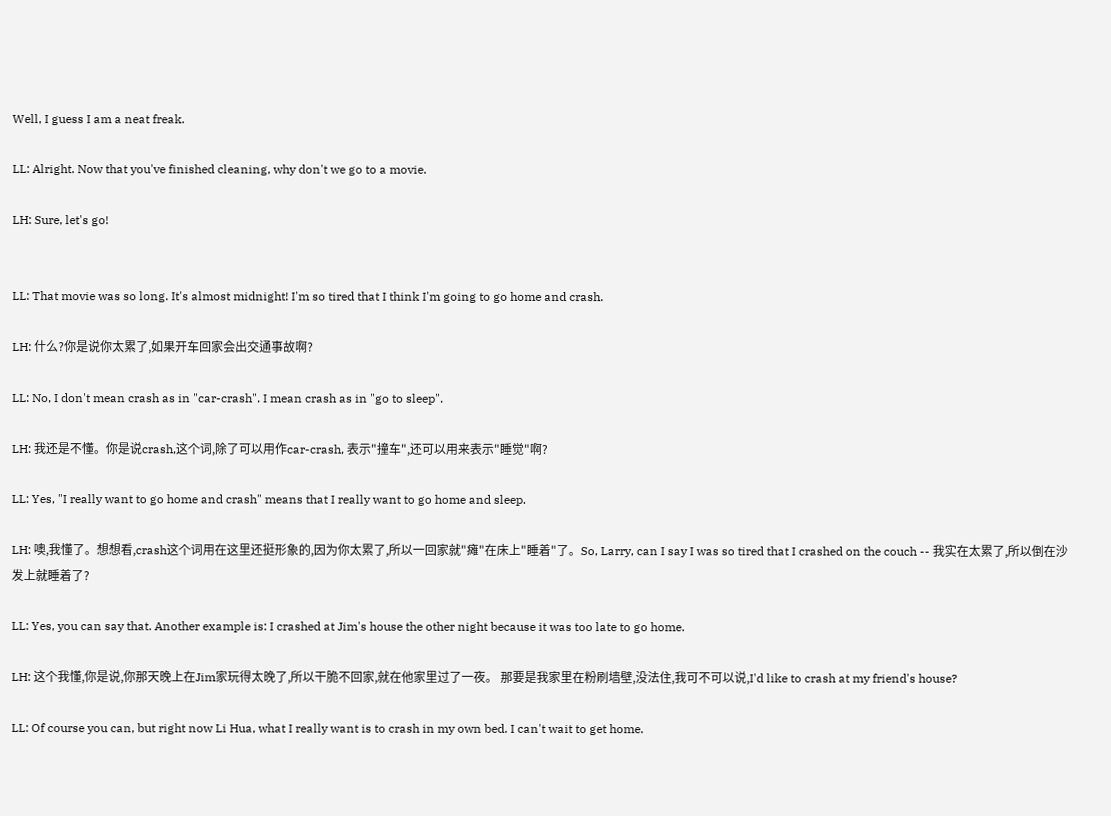Well, I guess I am a neat freak.

LL: Alright. Now that you've finished cleaning, why don't we go to a movie.

LH: Sure, let's go!


LL: That movie was so long. It's almost midnight! I'm so tired that I think I'm going to go home and crash.

LH: 什么?你是说你太累了,如果开车回家会出交通事故啊?

LL: No, I don't mean crash as in "car-crash". I mean crash as in "go to sleep".

LH: 我还是不懂。你是说crash,这个词,除了可以用作car-crash, 表示"撞车",还可以用来表示"睡觉"啊?

LL: Yes, "I really want to go home and crash" means that I really want to go home and sleep.

LH: 噢,我懂了。想想看,crash这个词用在这里还挺形象的,因为你太累了,所以一回家就"瘫"在床上"睡着"了。So, Larry, can I say I was so tired that I crashed on the couch -- 我实在太累了,所以倒在沙发上就睡着了?

LL: Yes, you can say that. Another example is: I crashed at Jim's house the other night because it was too late to go home.

LH: 这个我懂,你是说,你那天晚上在Jim家玩得太晚了,所以干脆不回家,就在他家里过了一夜。 那要是我家里在粉刷墙壁,没法住,我可不可以说,I'd like to crash at my friend's house?

LL: Of course you can, but right now Li Hua, what I really want is to crash in my own bed. I can't wait to get home.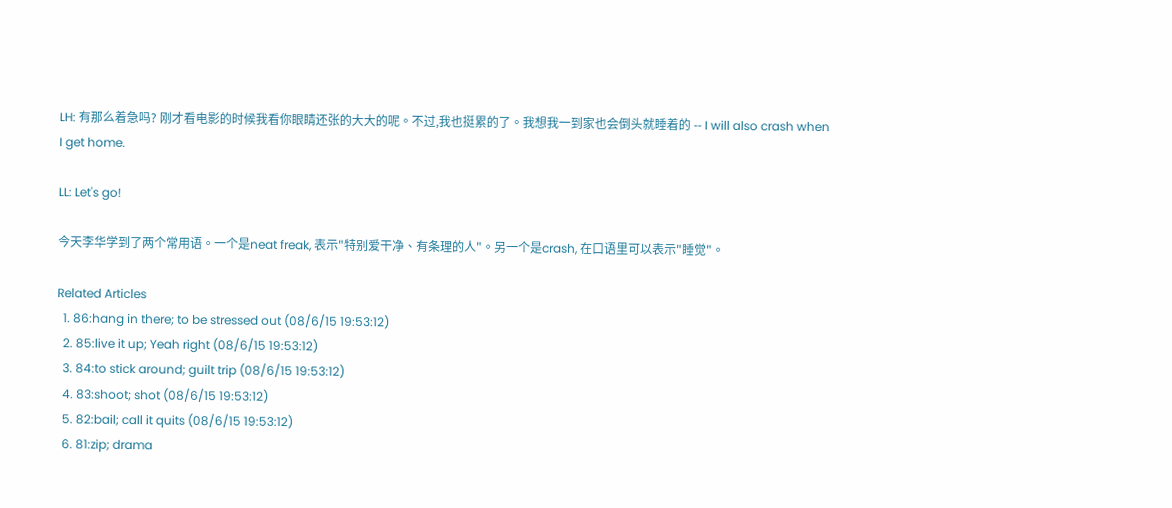LH: 有那么着急吗? 刚才看电影的时候我看你眼睛还张的大大的呢。不过,我也挺累的了。我想我一到家也会倒头就睡着的 -- I will also crash when I get home.

LL: Let's go!

今天李华学到了两个常用语。一个是neat freak, 表示"特别爱干净、有条理的人"。另一个是crash, 在口语里可以表示"睡觉"。

Related Articles
  1. 86:hang in there; to be stressed out (08/6/15 19:53:12)
  2. 85:live it up; Yeah right (08/6/15 19:53:12)
  3. 84:to stick around; guilt trip (08/6/15 19:53:12)
  4. 83:shoot; shot (08/6/15 19:53:12)
  5. 82:bail; call it quits (08/6/15 19:53:12)
  6. 81:zip; drama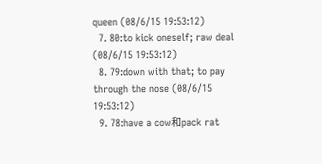queen (08/6/15 19:53:12)
  7. 80:to kick oneself; raw deal (08/6/15 19:53:12)
  8. 79:down with that; to pay through the nose (08/6/15 19:53:12)
  9. 78:have a cow和pack rat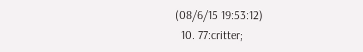(08/6/15 19:53:12)
  10. 77:critter;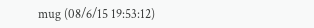mug (08/6/15 19:53:12)